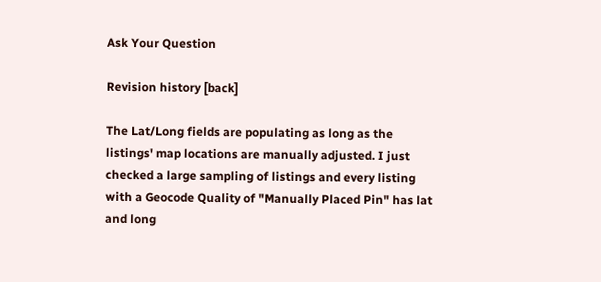Ask Your Question

Revision history [back]

The Lat/Long fields are populating as long as the listings' map locations are manually adjusted. I just checked a large sampling of listings and every listing with a Geocode Quality of "Manually Placed Pin" has lat and long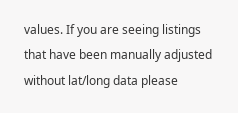values. If you are seeing listings that have been manually adjusted without lat/long data please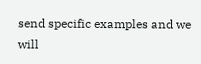send specific examples and we will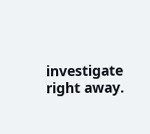investigate right away.